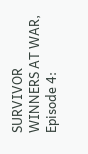SURVIVOR WINNERS AT WAR, Episode 4: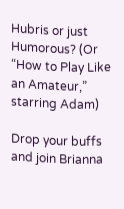Hubris or just Humorous? (Or “How to Play Like an Amateur,” starring Adam)

Drop your buffs and join Brianna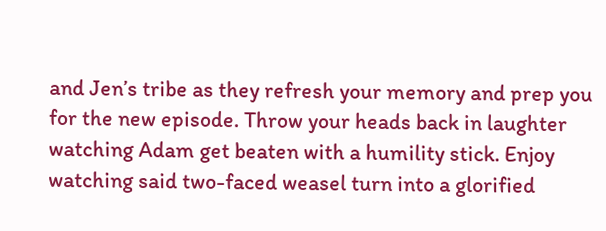and Jen’s tribe as they refresh your memory and prep you for the new episode. Throw your heads back in laughter watching Adam get beaten with a humility stick. Enjoy watching said two-faced weasel turn into a glorified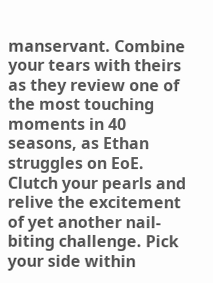manservant. Combine your tears with theirs as they review one of the most touching moments in 40 seasons, as Ethan struggles on EoE. Clutch your pearls and relive the excitement of yet another nail-biting challenge. Pick your side within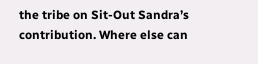the tribe on Sit-Out Sandra’s contribution. Where else can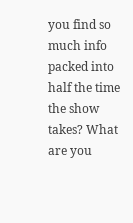you find so much info packed into half the time the show takes? What are you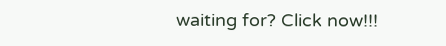waiting for? Click now!!!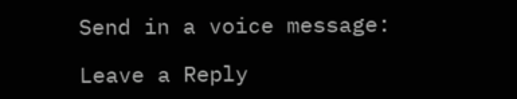Send in a voice message:

Leave a Reply